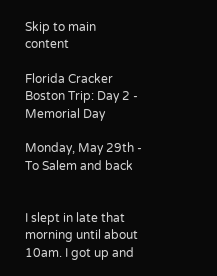Skip to main content

Florida Cracker Boston Trip: Day 2 - Memorial Day

Monday, May 29th - To Salem and back


I slept in late that morning until about 10am. I got up and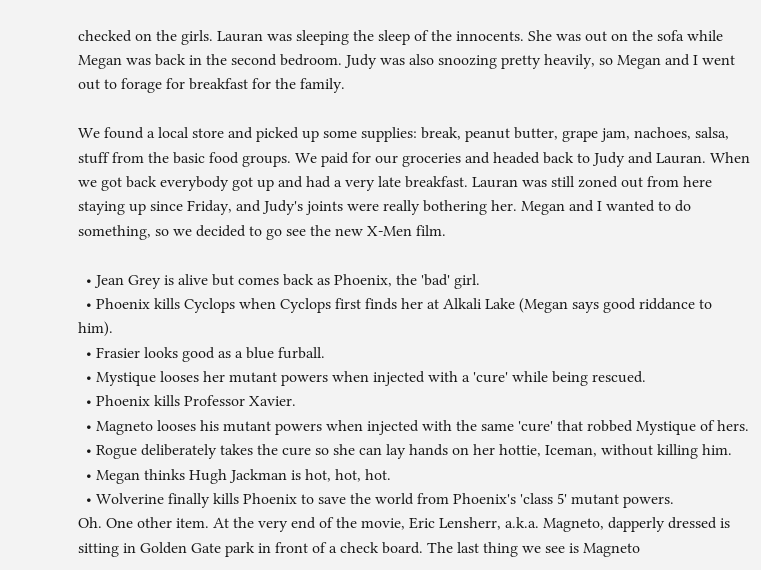checked on the girls. Lauran was sleeping the sleep of the innocents. She was out on the sofa while Megan was back in the second bedroom. Judy was also snoozing pretty heavily, so Megan and I went out to forage for breakfast for the family.

We found a local store and picked up some supplies: break, peanut butter, grape jam, nachoes, salsa, stuff from the basic food groups. We paid for our groceries and headed back to Judy and Lauran. When we got back everybody got up and had a very late breakfast. Lauran was still zoned out from here staying up since Friday, and Judy's joints were really bothering her. Megan and I wanted to do something, so we decided to go see the new X-Men film.

  • Jean Grey is alive but comes back as Phoenix, the 'bad' girl.
  • Phoenix kills Cyclops when Cyclops first finds her at Alkali Lake (Megan says good riddance to him).
  • Frasier looks good as a blue furball.
  • Mystique looses her mutant powers when injected with a 'cure' while being rescued.
  • Phoenix kills Professor Xavier.
  • Magneto looses his mutant powers when injected with the same 'cure' that robbed Mystique of hers.
  • Rogue deliberately takes the cure so she can lay hands on her hottie, Iceman, without killing him.
  • Megan thinks Hugh Jackman is hot, hot, hot.
  • Wolverine finally kills Phoenix to save the world from Phoenix's 'class 5' mutant powers.
Oh. One other item. At the very end of the movie, Eric Lensherr, a.k.a. Magneto, dapperly dressed is sitting in Golden Gate park in front of a check board. The last thing we see is Magneto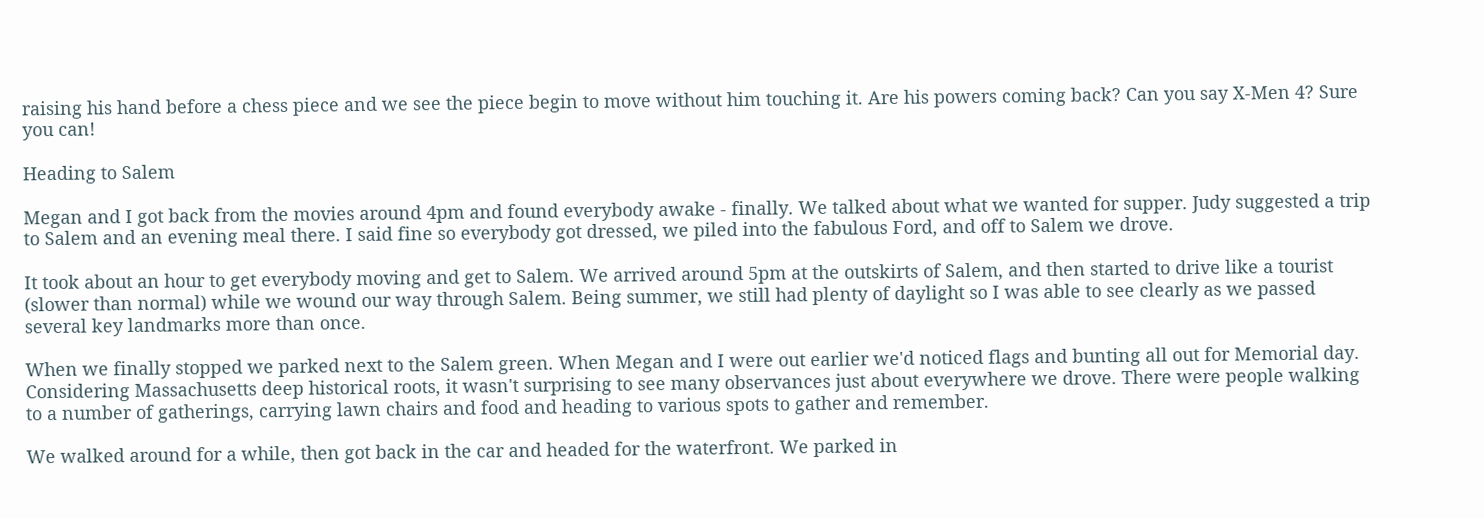raising his hand before a chess piece and we see the piece begin to move without him touching it. Are his powers coming back? Can you say X-Men 4? Sure you can!

Heading to Salem

Megan and I got back from the movies around 4pm and found everybody awake - finally. We talked about what we wanted for supper. Judy suggested a trip to Salem and an evening meal there. I said fine so everybody got dressed, we piled into the fabulous Ford, and off to Salem we drove.

It took about an hour to get everybody moving and get to Salem. We arrived around 5pm at the outskirts of Salem, and then started to drive like a tourist (slower than normal) while we wound our way through Salem. Being summer, we still had plenty of daylight so I was able to see clearly as we passed several key landmarks more than once.

When we finally stopped we parked next to the Salem green. When Megan and I were out earlier we'd noticed flags and bunting all out for Memorial day. Considering Massachusetts deep historical roots, it wasn't surprising to see many observances just about everywhere we drove. There were people walking to a number of gatherings, carrying lawn chairs and food and heading to various spots to gather and remember.

We walked around for a while, then got back in the car and headed for the waterfront. We parked in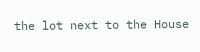the lot next to the House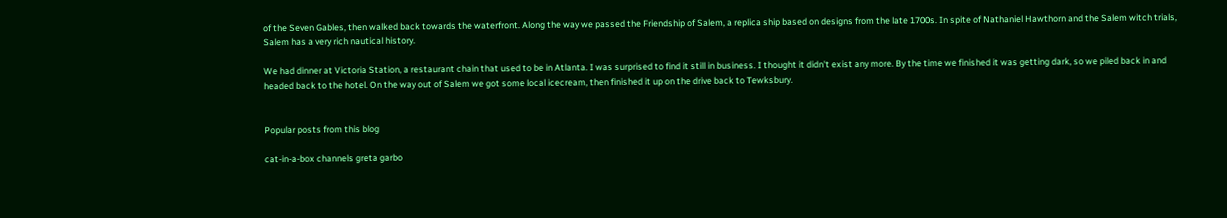of the Seven Gables, then walked back towards the waterfront. Along the way we passed the Friendship of Salem, a replica ship based on designs from the late 1700s. In spite of Nathaniel Hawthorn and the Salem witch trials, Salem has a very rich nautical history.

We had dinner at Victoria Station, a restaurant chain that used to be in Atlanta. I was surprised to find it still in business. I thought it didn't exist any more. By the time we finished it was getting dark, so we piled back in and headed back to the hotel. On the way out of Salem we got some local icecream, then finished it up on the drive back to Tewksbury.


Popular posts from this blog

cat-in-a-box channels greta garbo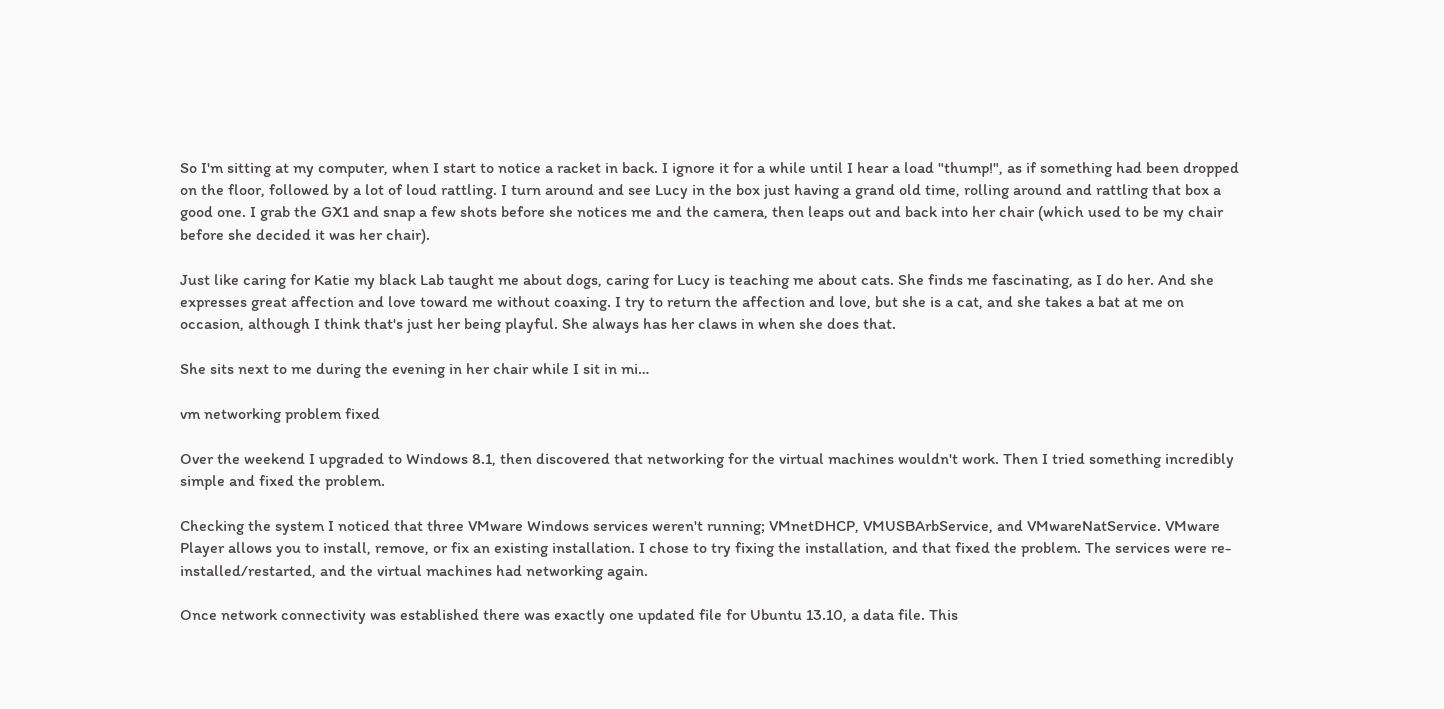So I'm sitting at my computer, when I start to notice a racket in back. I ignore it for a while until I hear a load "thump!", as if something had been dropped on the floor, followed by a lot of loud rattling. I turn around and see Lucy in the box just having a grand old time, rolling around and rattling that box a good one. I grab the GX1 and snap a few shots before she notices me and the camera, then leaps out and back into her chair (which used to be my chair before she decided it was her chair).

Just like caring for Katie my black Lab taught me about dogs, caring for Lucy is teaching me about cats. She finds me fascinating, as I do her. And she expresses great affection and love toward me without coaxing. I try to return the affection and love, but she is a cat, and she takes a bat at me on occasion, although I think that's just her being playful. She always has her claws in when she does that.

She sits next to me during the evening in her chair while I sit in mi…

vm networking problem fixed

Over the weekend I upgraded to Windows 8.1, then discovered that networking for the virtual machines wouldn't work. Then I tried something incredibly simple and fixed the problem.

Checking the system I noticed that three VMware Windows services weren't running; VMnetDHCP, VMUSBArbService, and VMwareNatService. VMware Player allows you to install, remove, or fix an existing installation. I chose to try fixing the installation, and that fixed the problem. The services were re-installed/restarted, and the virtual machines had networking again.

Once network connectivity was established there was exactly one updated file for Ubuntu 13.10, a data file. This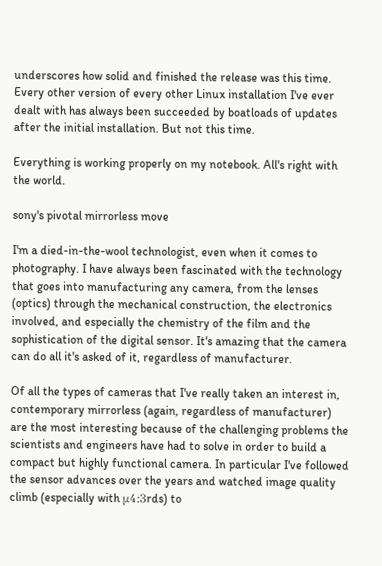underscores how solid and finished the release was this time. Every other version of every other Linux installation I've ever dealt with has always been succeeded by boatloads of updates after the initial installation. But not this time.

Everything is working properly on my notebook. All's right with the world.

sony's pivotal mirrorless move

I'm a died-in-the-wool technologist, even when it comes to photography. I have always been fascinated with the technology that goes into manufacturing any camera, from the lenses (optics) through the mechanical construction, the electronics involved, and especially the chemistry of the film and the sophistication of the digital sensor. It's amazing that the camera can do all it's asked of it, regardless of manufacturer.

Of all the types of cameras that I've really taken an interest in, contemporary mirrorless (again, regardless of manufacturer) are the most interesting because of the challenging problems the scientists and engineers have had to solve in order to build a compact but highly functional camera. In particular I've followed the sensor advances over the years and watched image quality climb (especially with μ4:3rds) to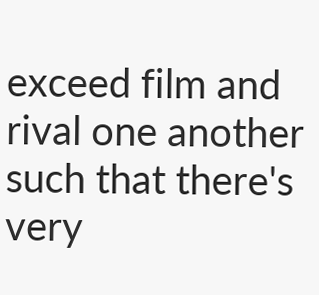exceed film and rival one another such that there's very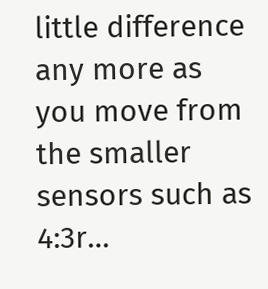little difference any more as you move from the smaller sensors such as 4:3r…